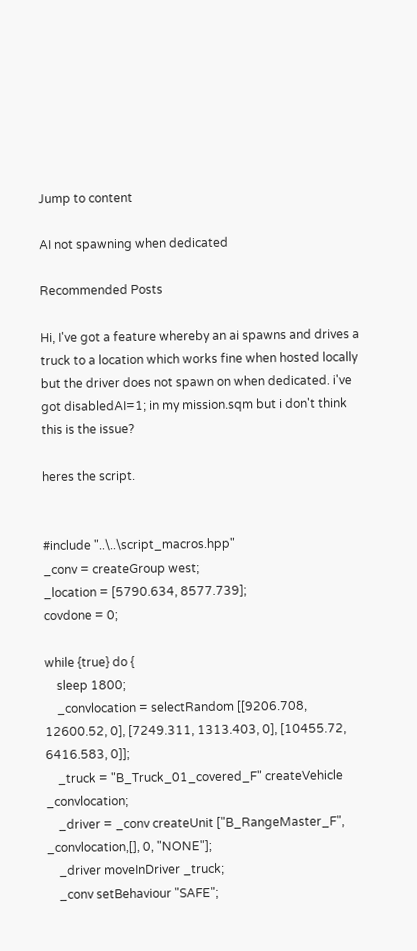Jump to content

AI not spawning when dedicated

Recommended Posts

Hi, I've got a feature whereby an ai spawns and drives a truck to a location which works fine when hosted locally but the driver does not spawn on when dedicated. i've got disabledAI=1; in my mission.sqm but i don't think this is the issue?

heres the script.


#include "..\..\script_macros.hpp"
_conv = createGroup west;
_location = [5790.634, 8577.739];
covdone = 0;

while {true} do {
    sleep 1800;
    _convlocation = selectRandom [[9206.708, 12600.52, 0], [7249.311, 1313.403, 0], [10455.72, 6416.583, 0]];
    _truck = "B_Truck_01_covered_F" createVehicle _convlocation;
    _driver = _conv createUnit ["B_RangeMaster_F", _convlocation,[], 0, "NONE"];
    _driver moveInDriver _truck;
    _conv setBehaviour "SAFE";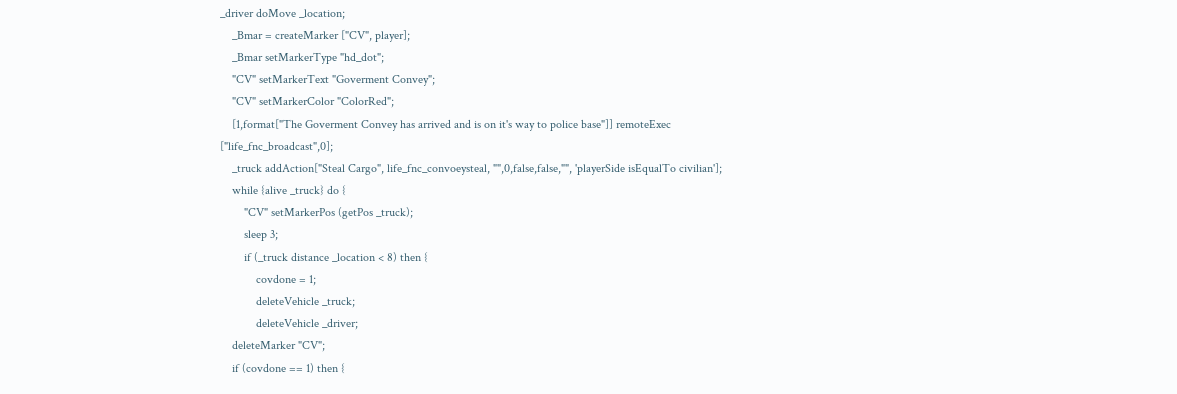_driver doMove _location;
    _Bmar = createMarker ["CV", player];
    _Bmar setMarkerType "hd_dot";
    "CV" setMarkerText "Goverment Convey";
    "CV" setMarkerColor "ColorRed";
    [1,format["The Goverment Convey has arrived and is on it's way to police base"]] remoteExec ["life_fnc_broadcast",0];
    _truck addAction["Steal Cargo", life_fnc_convoeysteal, "",0,false,false,"", 'playerSide isEqualTo civilian'];
    while {alive _truck} do {
        "CV" setMarkerPos (getPos _truck);
        sleep 3;
        if (_truck distance _location < 8) then {
            covdone = 1;
            deleteVehicle _truck;
            deleteVehicle _driver;
    deleteMarker "CV";
    if (covdone == 1) then {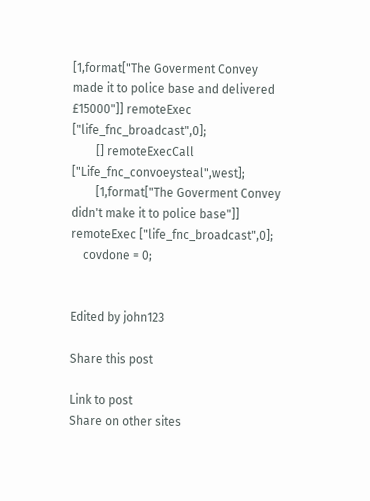[1,format["The Goverment Convey made it to police base and delivered £15000"]] remoteExec ["life_fnc_broadcast",0];
        [] remoteExecCall ["Life_fnc_convoeysteal",west];
        [1,format["The Goverment Convey didn't make it to police base"]] remoteExec ["life_fnc_broadcast",0];
    covdone = 0;


Edited by john123

Share this post

Link to post
Share on other sites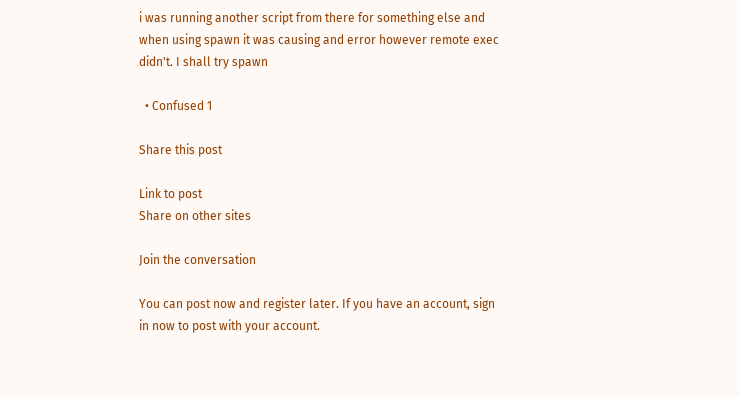i was running another script from there for something else and when using spawn it was causing and error however remote exec didn't. I shall try spawn

  • Confused 1

Share this post

Link to post
Share on other sites

Join the conversation

You can post now and register later. If you have an account, sign in now to post with your account.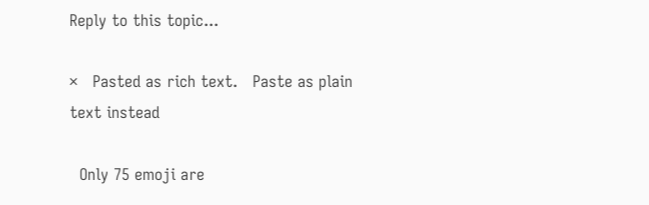Reply to this topic...

×   Pasted as rich text.   Paste as plain text instead

  Only 75 emoji are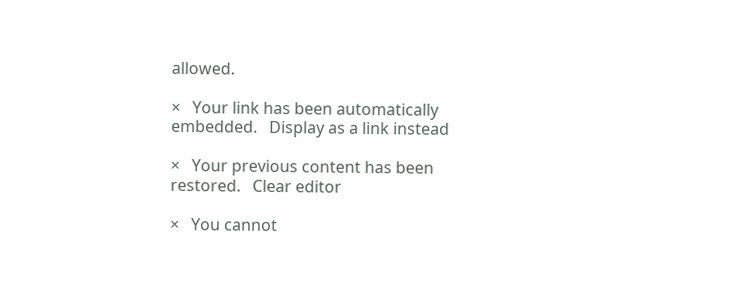allowed.

×   Your link has been automatically embedded.   Display as a link instead

×   Your previous content has been restored.   Clear editor

×   You cannot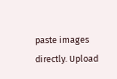paste images directly. Upload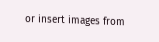or insert images from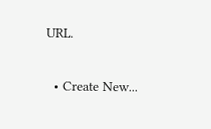URL.

  • Create New...